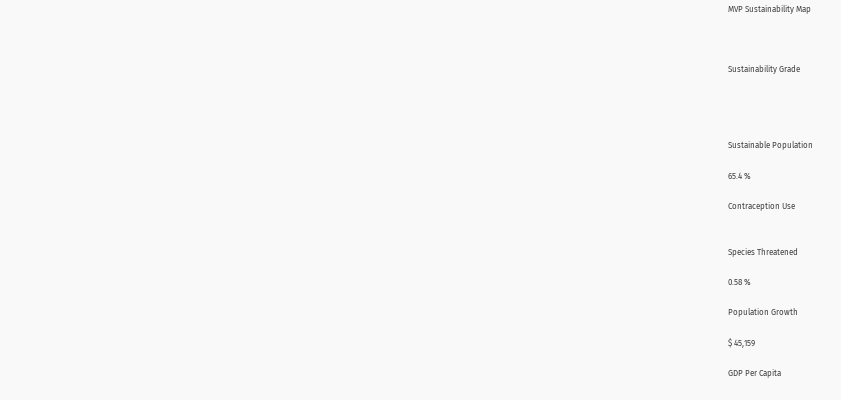MVP Sustainability Map



Sustainability Grade




Sustainable Population

65.4 %

Contraception Use


Species Threatened

0.58 %

Population Growth

$ 45,159

GDP Per Capita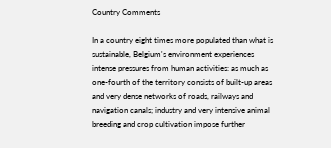Country Comments

In a country eight times more populated than what is sustainable, Belgium's environment experiences intense pressures from human activities: as much as one-fourth of the territory consists of built-up areas and very dense networks of roads, railways and navigation canals; industry and very intensive animal breeding and crop cultivation impose further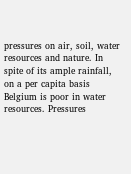pressures on air, soil, water resources and nature. In spite of its ample rainfall, on a per capita basis Belgium is poor in water resources. Pressures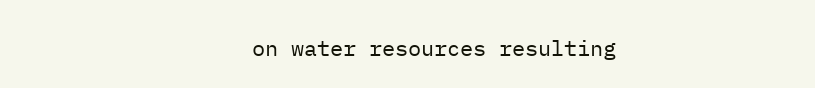on water resources resulting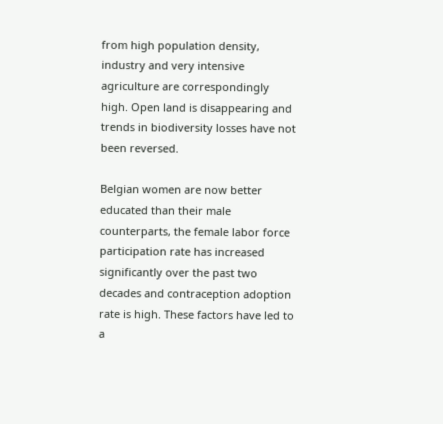from high population density, industry and very intensive agriculture are correspondingly high. Open land is disappearing and trends in biodiversity losses have not been reversed.

Belgian women are now better educated than their male counterparts, the female labor force participation rate has increased significantly over the past two decades and contraception adoption rate is high. These factors have led to a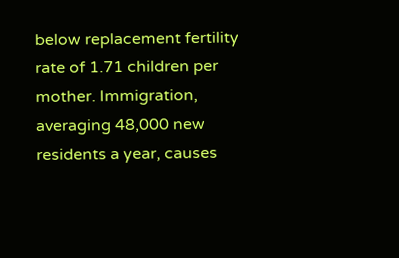below replacement fertility rate of 1.71 children per mother. Immigration, averaging 48,000 new residents a year, causes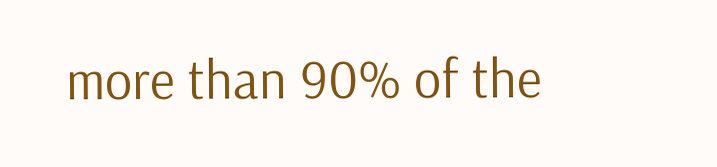more than 90% of the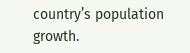country’s population growth.